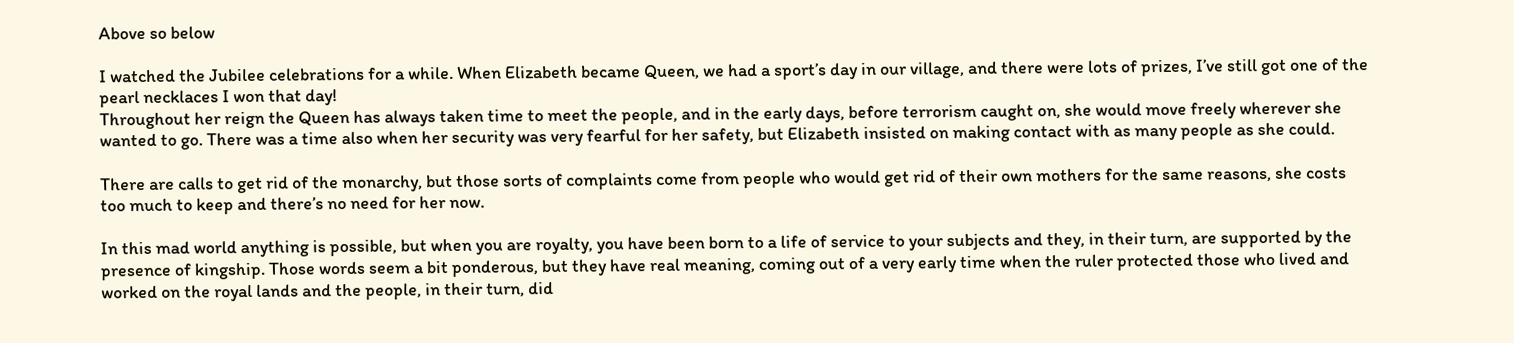Above so below

I watched the Jubilee celebrations for a while. When Elizabeth became Queen, we had a sport’s day in our village, and there were lots of prizes, I’ve still got one of the pearl necklaces I won that day!
Throughout her reign the Queen has always taken time to meet the people, and in the early days, before terrorism caught on, she would move freely wherever she wanted to go. There was a time also when her security was very fearful for her safety, but Elizabeth insisted on making contact with as many people as she could.

There are calls to get rid of the monarchy, but those sorts of complaints come from people who would get rid of their own mothers for the same reasons, she costs too much to keep and there’s no need for her now.

In this mad world anything is possible, but when you are royalty, you have been born to a life of service to your subjects and they, in their turn, are supported by the presence of kingship. Those words seem a bit ponderous, but they have real meaning, coming out of a very early time when the ruler protected those who lived and worked on the royal lands and the people, in their turn, did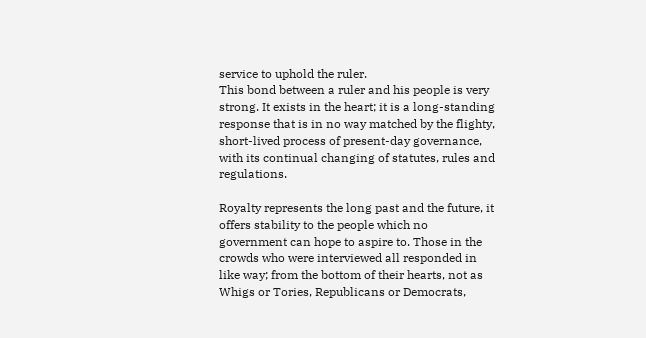service to uphold the ruler.
This bond between a ruler and his people is very strong. It exists in the heart; it is a long-standing response that is in no way matched by the flighty, short-lived process of present-day governance, with its continual changing of statutes, rules and regulations.

Royalty represents the long past and the future, it offers stability to the people which no government can hope to aspire to. Those in the crowds who were interviewed all responded in like way; from the bottom of their hearts, not as Whigs or Tories, Republicans or Democrats,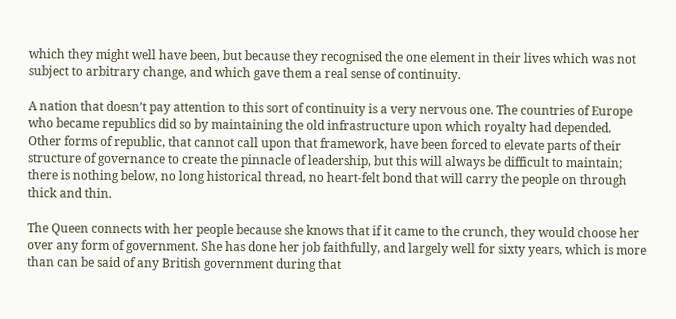which they might well have been, but because they recognised the one element in their lives which was not subject to arbitrary change, and which gave them a real sense of continuity.

A nation that doesn’t pay attention to this sort of continuity is a very nervous one. The countries of Europe who became republics did so by maintaining the old infrastructure upon which royalty had depended.
Other forms of republic, that cannot call upon that framework, have been forced to elevate parts of their structure of governance to create the pinnacle of leadership, but this will always be difficult to maintain; there is nothing below, no long historical thread, no heart-felt bond that will carry the people on through thick and thin.

The Queen connects with her people because she knows that if it came to the crunch, they would choose her over any form of government. She has done her job faithfully, and largely well for sixty years, which is more than can be said of any British government during that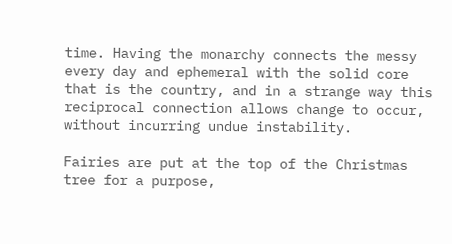time. Having the monarchy connects the messy every day and ephemeral with the solid core that is the country, and in a strange way this reciprocal connection allows change to occur, without incurring undue instability.

Fairies are put at the top of the Christmas tree for a purpose,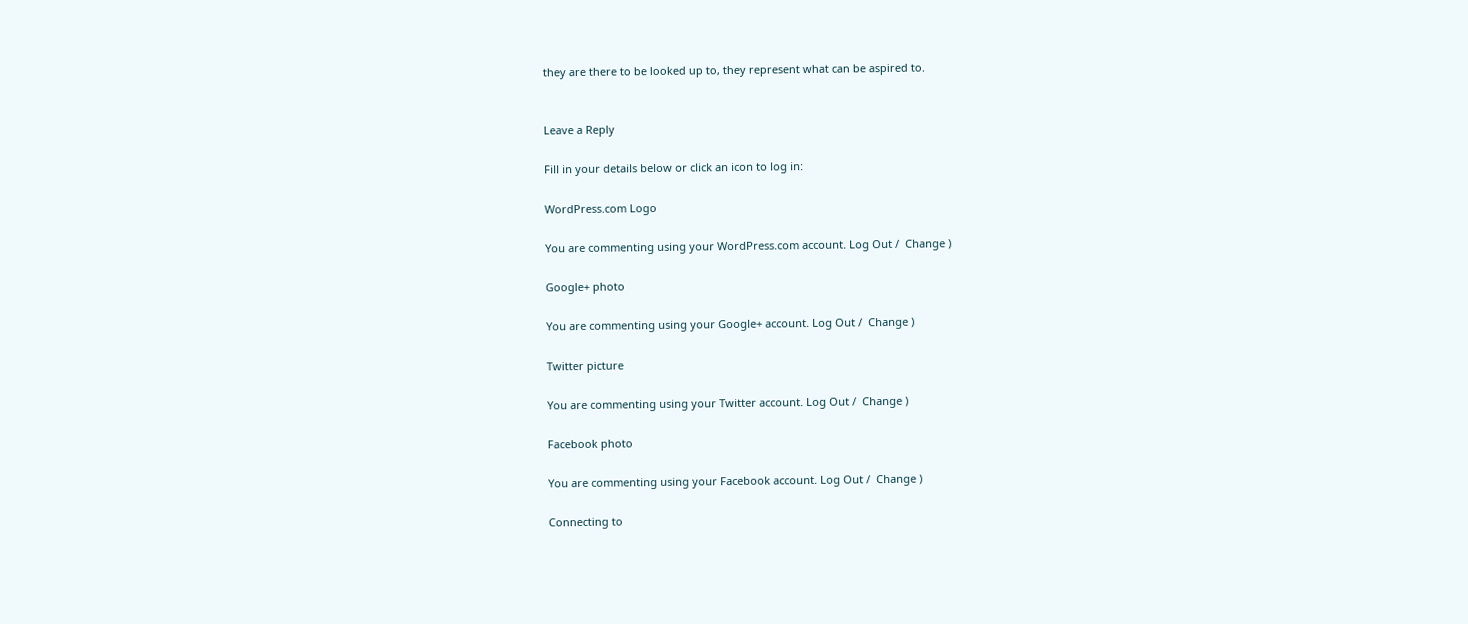they are there to be looked up to, they represent what can be aspired to.


Leave a Reply

Fill in your details below or click an icon to log in:

WordPress.com Logo

You are commenting using your WordPress.com account. Log Out /  Change )

Google+ photo

You are commenting using your Google+ account. Log Out /  Change )

Twitter picture

You are commenting using your Twitter account. Log Out /  Change )

Facebook photo

You are commenting using your Facebook account. Log Out /  Change )

Connecting to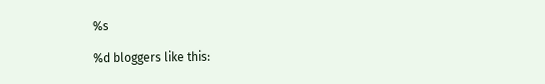%s

%d bloggers like this: